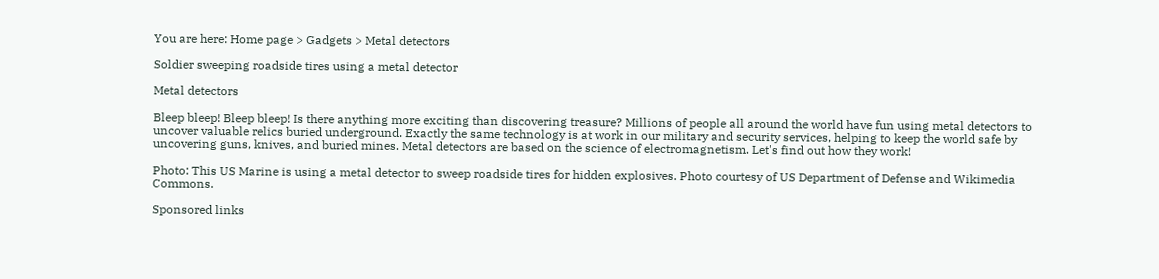You are here: Home page > Gadgets > Metal detectors

Soldier sweeping roadside tires using a metal detector

Metal detectors

Bleep bleep! Bleep bleep! Is there anything more exciting than discovering treasure? Millions of people all around the world have fun using metal detectors to uncover valuable relics buried underground. Exactly the same technology is at work in our military and security services, helping to keep the world safe by uncovering guns, knives, and buried mines. Metal detectors are based on the science of electromagnetism. Let's find out how they work!

Photo: This US Marine is using a metal detector to sweep roadside tires for hidden explosives. Photo courtesy of US Department of Defense and Wikimedia Commons.

Sponsored links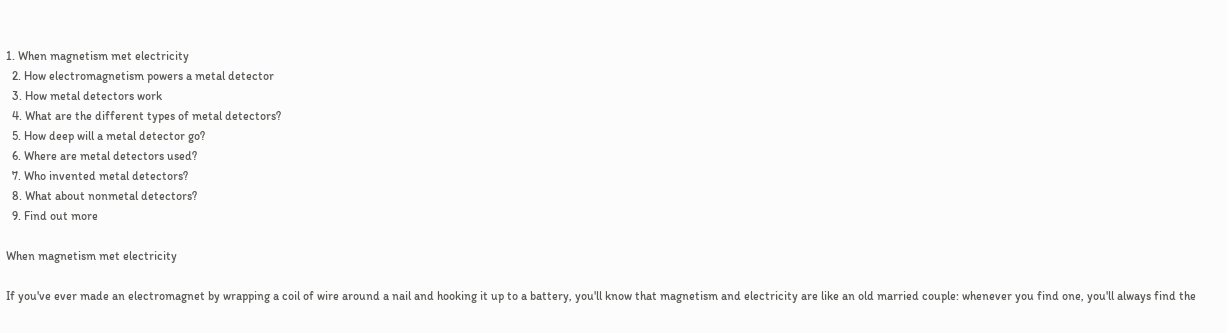1. When magnetism met electricity
  2. How electromagnetism powers a metal detector
  3. How metal detectors work
  4. What are the different types of metal detectors?
  5. How deep will a metal detector go?
  6. Where are metal detectors used?
  7. Who invented metal detectors?
  8. What about nonmetal detectors?
  9. Find out more

When magnetism met electricity

If you've ever made an electromagnet by wrapping a coil of wire around a nail and hooking it up to a battery, you'll know that magnetism and electricity are like an old married couple: whenever you find one, you'll always find the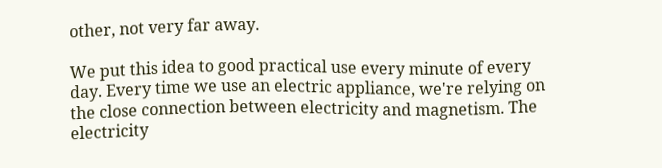other, not very far away.

We put this idea to good practical use every minute of every day. Every time we use an electric appliance, we're relying on the close connection between electricity and magnetism. The electricity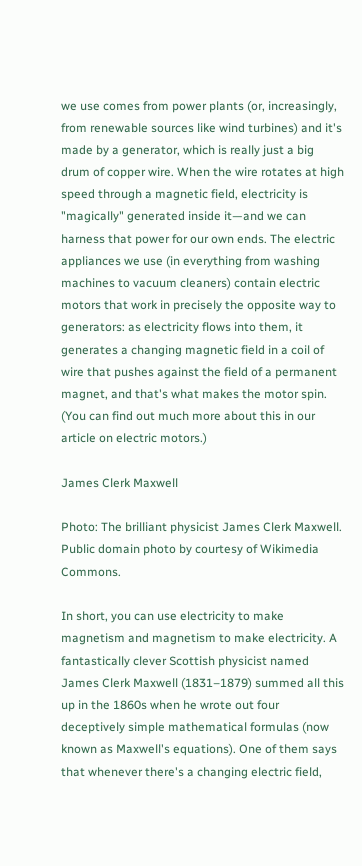we use comes from power plants (or, increasingly, from renewable sources like wind turbines) and it's made by a generator, which is really just a big drum of copper wire. When the wire rotates at high speed through a magnetic field, electricity is "magically" generated inside it—and we can harness that power for our own ends. The electric appliances we use (in everything from washing machines to vacuum cleaners) contain electric motors that work in precisely the opposite way to generators: as electricity flows into them, it generates a changing magnetic field in a coil of wire that pushes against the field of a permanent magnet, and that's what makes the motor spin. (You can find out much more about this in our article on electric motors.)

James Clerk Maxwell

Photo: The brilliant physicist James Clerk Maxwell. Public domain photo by courtesy of Wikimedia Commons.

In short, you can use electricity to make magnetism and magnetism to make electricity. A fantastically clever Scottish physicist named James Clerk Maxwell (1831–1879) summed all this up in the 1860s when he wrote out four deceptively simple mathematical formulas (now known as Maxwell's equations). One of them says that whenever there's a changing electric field,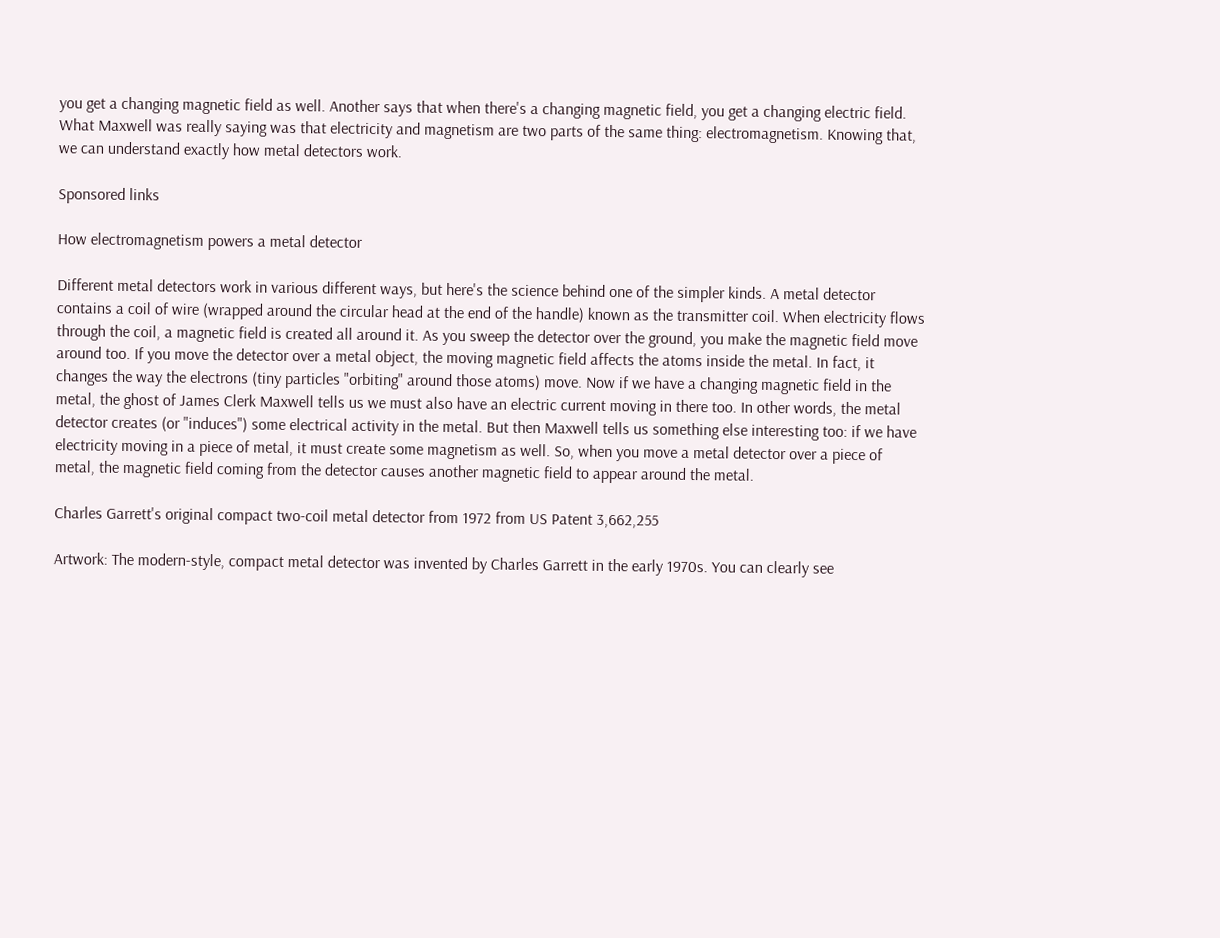you get a changing magnetic field as well. Another says that when there's a changing magnetic field, you get a changing electric field. What Maxwell was really saying was that electricity and magnetism are two parts of the same thing: electromagnetism. Knowing that, we can understand exactly how metal detectors work.

Sponsored links

How electromagnetism powers a metal detector

Different metal detectors work in various different ways, but here's the science behind one of the simpler kinds. A metal detector contains a coil of wire (wrapped around the circular head at the end of the handle) known as the transmitter coil. When electricity flows through the coil, a magnetic field is created all around it. As you sweep the detector over the ground, you make the magnetic field move around too. If you move the detector over a metal object, the moving magnetic field affects the atoms inside the metal. In fact, it changes the way the electrons (tiny particles "orbiting" around those atoms) move. Now if we have a changing magnetic field in the metal, the ghost of James Clerk Maxwell tells us we must also have an electric current moving in there too. In other words, the metal detector creates (or "induces") some electrical activity in the metal. But then Maxwell tells us something else interesting too: if we have electricity moving in a piece of metal, it must create some magnetism as well. So, when you move a metal detector over a piece of metal, the magnetic field coming from the detector causes another magnetic field to appear around the metal.

Charles Garrett's original compact two-coil metal detector from 1972 from US Patent 3,662,255

Artwork: The modern-style, compact metal detector was invented by Charles Garrett in the early 1970s. You can clearly see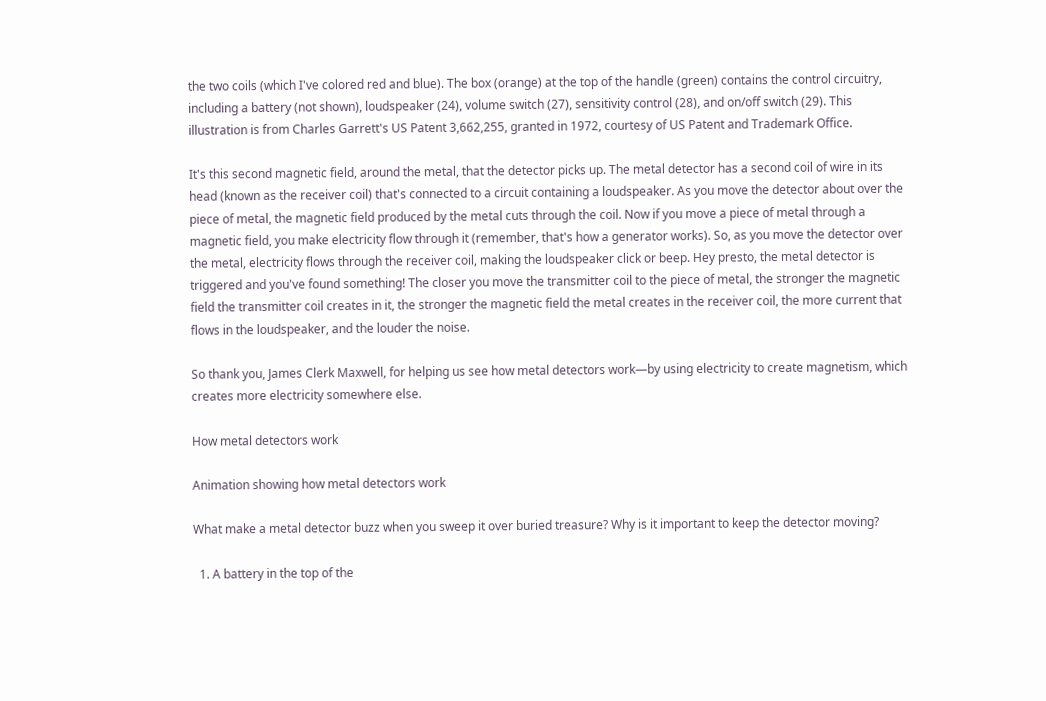the two coils (which I've colored red and blue). The box (orange) at the top of the handle (green) contains the control circuitry, including a battery (not shown), loudspeaker (24), volume switch (27), sensitivity control (28), and on/off switch (29). This illustration is from Charles Garrett's US Patent 3,662,255, granted in 1972, courtesy of US Patent and Trademark Office.

It's this second magnetic field, around the metal, that the detector picks up. The metal detector has a second coil of wire in its head (known as the receiver coil) that's connected to a circuit containing a loudspeaker. As you move the detector about over the piece of metal, the magnetic field produced by the metal cuts through the coil. Now if you move a piece of metal through a magnetic field, you make electricity flow through it (remember, that's how a generator works). So, as you move the detector over the metal, electricity flows through the receiver coil, making the loudspeaker click or beep. Hey presto, the metal detector is triggered and you've found something! The closer you move the transmitter coil to the piece of metal, the stronger the magnetic field the transmitter coil creates in it, the stronger the magnetic field the metal creates in the receiver coil, the more current that flows in the loudspeaker, and the louder the noise.

So thank you, James Clerk Maxwell, for helping us see how metal detectors work—by using electricity to create magnetism, which creates more electricity somewhere else.

How metal detectors work

Animation showing how metal detectors work

What make a metal detector buzz when you sweep it over buried treasure? Why is it important to keep the detector moving?

  1. A battery in the top of the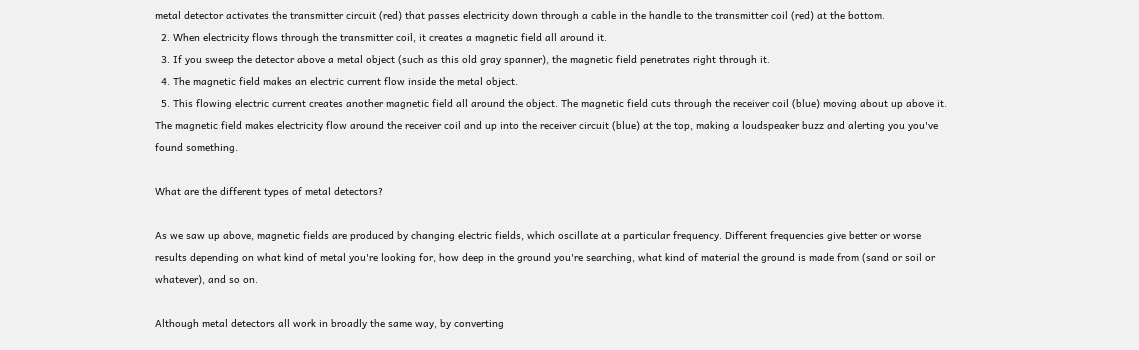metal detector activates the transmitter circuit (red) that passes electricity down through a cable in the handle to the transmitter coil (red) at the bottom.
  2. When electricity flows through the transmitter coil, it creates a magnetic field all around it.
  3. If you sweep the detector above a metal object (such as this old gray spanner), the magnetic field penetrates right through it.
  4. The magnetic field makes an electric current flow inside the metal object.
  5. This flowing electric current creates another magnetic field all around the object. The magnetic field cuts through the receiver coil (blue) moving about up above it. The magnetic field makes electricity flow around the receiver coil and up into the receiver circuit (blue) at the top, making a loudspeaker buzz and alerting you you've found something.

What are the different types of metal detectors?

As we saw up above, magnetic fields are produced by changing electric fields, which oscillate at a particular frequency. Different frequencies give better or worse results depending on what kind of metal you're looking for, how deep in the ground you're searching, what kind of material the ground is made from (sand or soil or whatever), and so on.

Although metal detectors all work in broadly the same way, by converting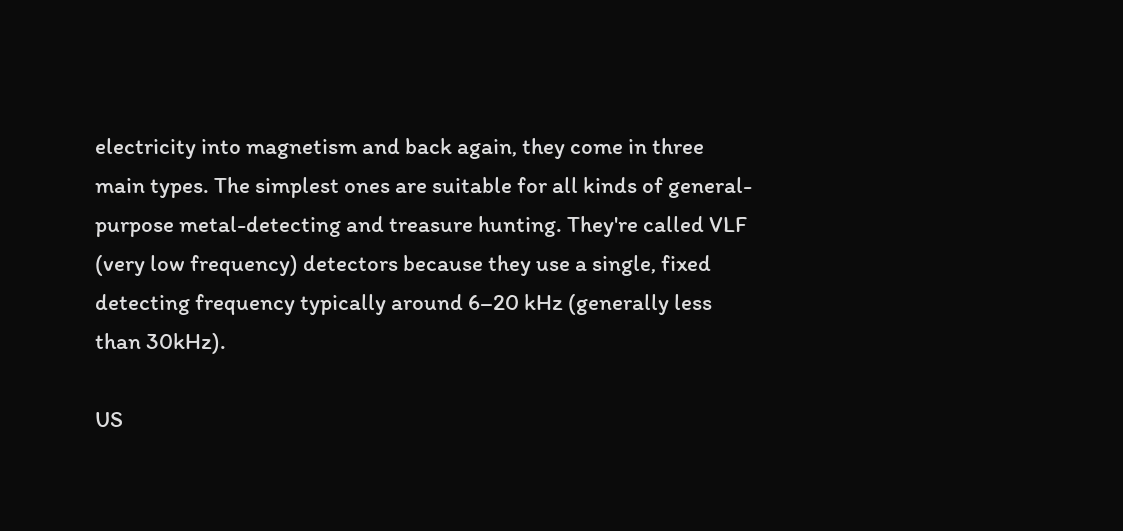electricity into magnetism and back again, they come in three main types. The simplest ones are suitable for all kinds of general-purpose metal-detecting and treasure hunting. They're called VLF (very low frequency) detectors because they use a single, fixed detecting frequency typically around 6–20 kHz (generally less than 30kHz).

US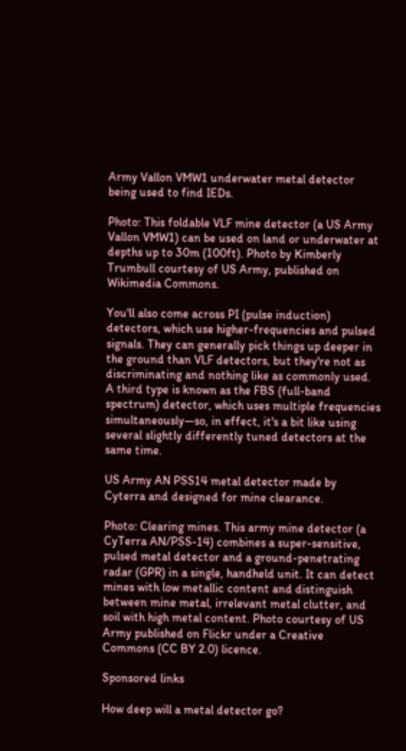Army Vallon VMW1 underwater metal detector being used to find IEDs.

Photo: This foldable VLF mine detector (a US Army Vallon VMW1) can be used on land or underwater at depths up to 30m (100ft). Photo by Kimberly Trumbull courtesy of US Army, published on Wikimedia Commons.

You'll also come across PI (pulse induction) detectors, which use higher-frequencies and pulsed signals. They can generally pick things up deeper in the ground than VLF detectors, but they're not as discriminating and nothing like as commonly used. A third type is known as the FBS (full-band spectrum) detector, which uses multiple frequencies simultaneously—so, in effect, it's a bit like using several slightly differently tuned detectors at the same time.

US Army AN PSS14 metal detector made by Cyterra and designed for mine clearance.

Photo: Clearing mines. This army mine detector (a CyTerra AN/PSS-14) combines a super-sensitive, pulsed metal detector and a ground-penetrating radar (GPR) in a single, handheld unit. It can detect mines with low metallic content and distinguish between mine metal, irrelevant metal clutter, and soil with high metal content. Photo courtesy of US Army published on Flickr under a Creative Commons (CC BY 2.0) licence.

Sponsored links

How deep will a metal detector go?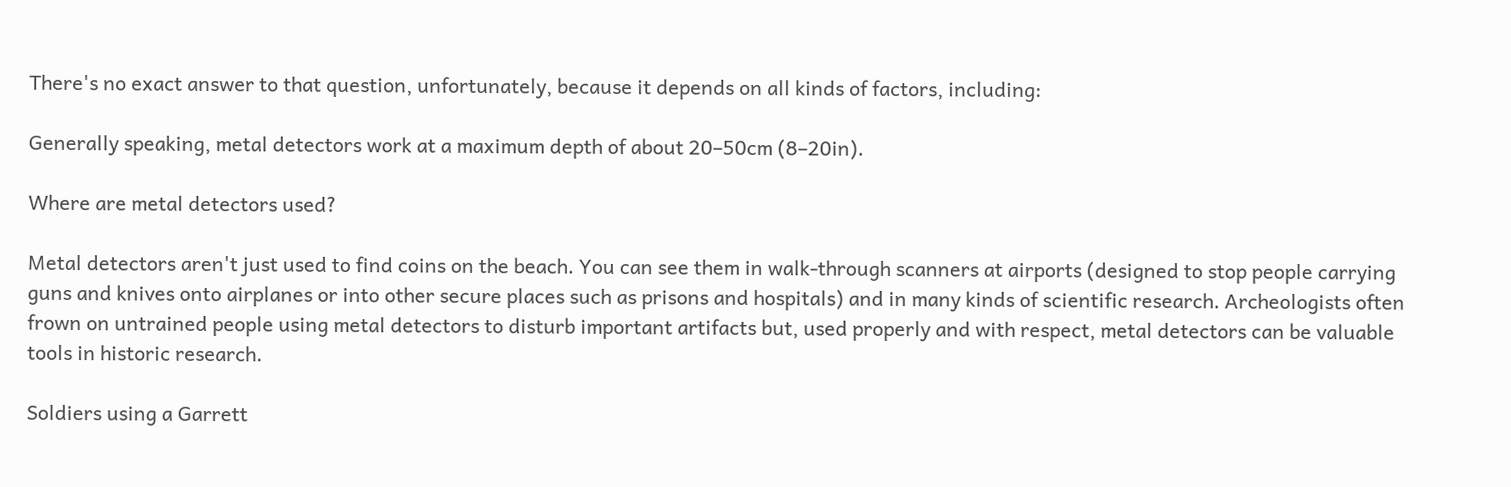There's no exact answer to that question, unfortunately, because it depends on all kinds of factors, including:

Generally speaking, metal detectors work at a maximum depth of about 20–50cm (8–20in).

Where are metal detectors used?

Metal detectors aren't just used to find coins on the beach. You can see them in walk-through scanners at airports (designed to stop people carrying guns and knives onto airplanes or into other secure places such as prisons and hospitals) and in many kinds of scientific research. Archeologists often frown on untrained people using metal detectors to disturb important artifacts but, used properly and with respect, metal detectors can be valuable tools in historic research.

Soldiers using a Garrett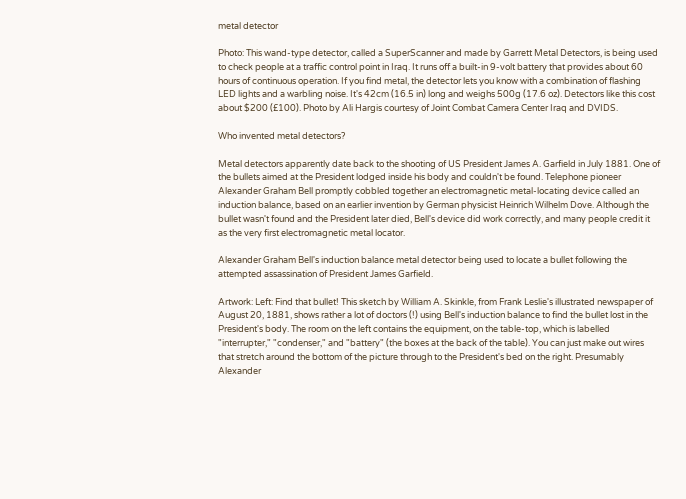metal detector

Photo: This wand-type detector, called a SuperScanner and made by Garrett Metal Detectors, is being used to check people at a traffic control point in Iraq. It runs off a built-in 9-volt battery that provides about 60 hours of continuous operation. If you find metal, the detector lets you know with a combination of flashing LED lights and a warbling noise. It's 42cm (16.5 in) long and weighs 500g (17.6 oz). Detectors like this cost about $200 (£100). Photo by Ali Hargis courtesy of Joint Combat Camera Center Iraq and DVIDS.

Who invented metal detectors?

Metal detectors apparently date back to the shooting of US President James A. Garfield in July 1881. One of the bullets aimed at the President lodged inside his body and couldn't be found. Telephone pioneer Alexander Graham Bell promptly cobbled together an electromagnetic metal-locating device called an induction balance, based on an earlier invention by German physicist Heinrich Wilhelm Dove. Although the bullet wasn't found and the President later died, Bell's device did work correctly, and many people credit it as the very first electromagnetic metal locator.

Alexander Graham Bell's induction balance metal detector being used to locate a bullet following the attempted assassination of President James Garfield.

Artwork: Left: Find that bullet! This sketch by William A. Skinkle, from Frank Leslie's illustrated newspaper of August 20, 1881, shows rather a lot of doctors (!) using Bell's induction balance to find the bullet lost in the President's body. The room on the left contains the equipment, on the table-top, which is labelled "interrupter," "condenser," and "battery" (the boxes at the back of the table). You can just make out wires that stretch around the bottom of the picture through to the President's bed on the right. Presumably Alexander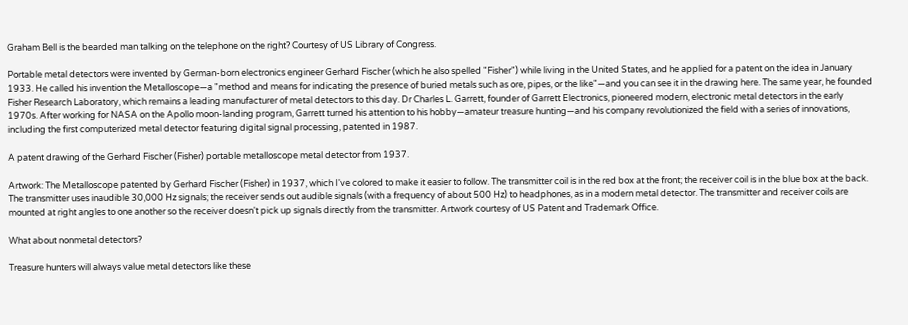Graham Bell is the bearded man talking on the telephone on the right? Courtesy of US Library of Congress.

Portable metal detectors were invented by German-born electronics engineer Gerhard Fischer (which he also spelled "Fisher") while living in the United States, and he applied for a patent on the idea in January 1933. He called his invention the Metalloscope—a "method and means for indicating the presence of buried metals such as ore, pipes, or the like"—and you can see it in the drawing here. The same year, he founded Fisher Research Laboratory, which remains a leading manufacturer of metal detectors to this day. Dr Charles L. Garrett, founder of Garrett Electronics, pioneered modern, electronic metal detectors in the early 1970s. After working for NASA on the Apollo moon-landing program, Garrett turned his attention to his hobby—amateur treasure hunting—and his company revolutionized the field with a series of innovations, including the first computerized metal detector featuring digital signal processing, patented in 1987.

A patent drawing of the Gerhard Fischer (Fisher) portable metalloscope metal detector from 1937.

Artwork: The Metalloscope patented by Gerhard Fischer (Fisher) in 1937, which I've colored to make it easier to follow. The transmitter coil is in the red box at the front; the receiver coil is in the blue box at the back. The transmitter uses inaudible 30,000 Hz signals; the receiver sends out audible signals (with a frequency of about 500 Hz) to headphones, as in a modern metal detector. The transmitter and receiver coils are mounted at right angles to one another so the receiver doesn't pick up signals directly from the transmitter. Artwork courtesy of US Patent and Trademark Office.

What about nonmetal detectors?

Treasure hunters will always value metal detectors like these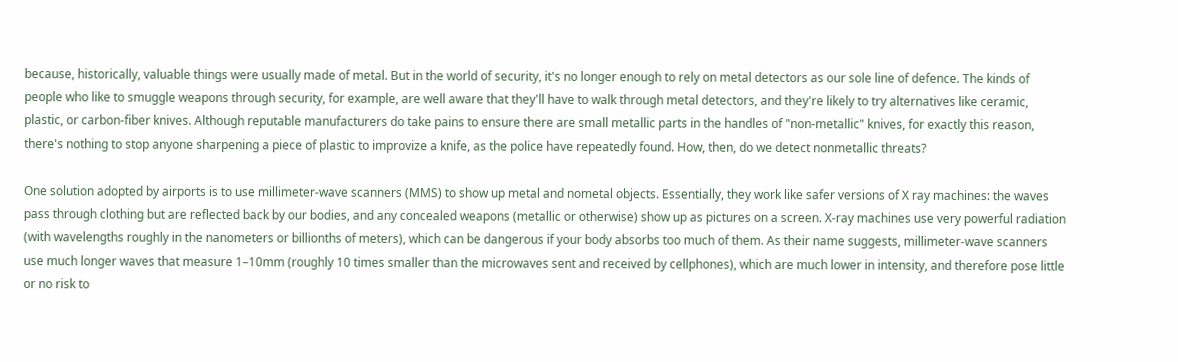because, historically, valuable things were usually made of metal. But in the world of security, it's no longer enough to rely on metal detectors as our sole line of defence. The kinds of people who like to smuggle weapons through security, for example, are well aware that they'll have to walk through metal detectors, and they're likely to try alternatives like ceramic, plastic, or carbon-fiber knives. Although reputable manufacturers do take pains to ensure there are small metallic parts in the handles of "non-metallic" knives, for exactly this reason, there's nothing to stop anyone sharpening a piece of plastic to improvize a knife, as the police have repeatedly found. How, then, do we detect nonmetallic threats?

One solution adopted by airports is to use millimeter-wave scanners (MMS) to show up metal and nometal objects. Essentially, they work like safer versions of X ray machines: the waves pass through clothing but are reflected back by our bodies, and any concealed weapons (metallic or otherwise) show up as pictures on a screen. X-ray machines use very powerful radiation (with wavelengths roughly in the nanometers or billionths of meters), which can be dangerous if your body absorbs too much of them. As their name suggests, millimeter-wave scanners use much longer waves that measure 1–10mm (roughly 10 times smaller than the microwaves sent and received by cellphones), which are much lower in intensity, and therefore pose little or no risk to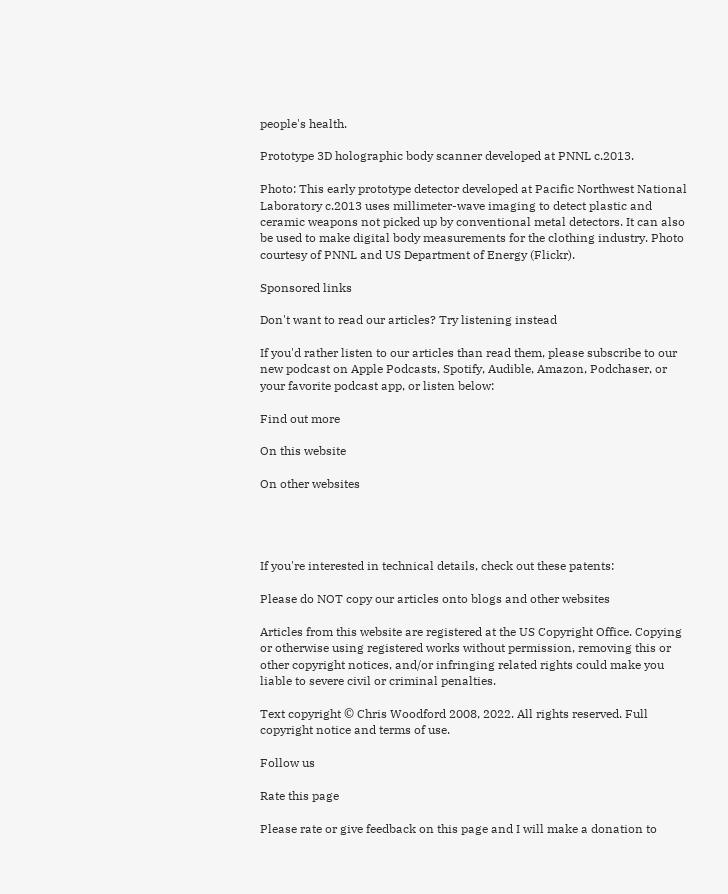people's health.

Prototype 3D holographic body scanner developed at PNNL c.2013.

Photo: This early prototype detector developed at Pacific Northwest National Laboratory c.2013 uses millimeter-wave imaging to detect plastic and ceramic weapons not picked up by conventional metal detectors. It can also be used to make digital body measurements for the clothing industry. Photo courtesy of PNNL and US Department of Energy (Flickr).

Sponsored links

Don't want to read our articles? Try listening instead

If you'd rather listen to our articles than read them, please subscribe to our new podcast on Apple Podcasts, Spotify, Audible, Amazon, Podchaser, or your favorite podcast app, or listen below:

Find out more

On this website

On other websites




If you're interested in technical details, check out these patents:

Please do NOT copy our articles onto blogs and other websites

Articles from this website are registered at the US Copyright Office. Copying or otherwise using registered works without permission, removing this or other copyright notices, and/or infringing related rights could make you liable to severe civil or criminal penalties.

Text copyright © Chris Woodford 2008, 2022. All rights reserved. Full copyright notice and terms of use.

Follow us

Rate this page

Please rate or give feedback on this page and I will make a donation to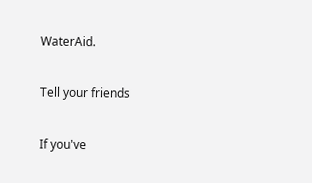WaterAid.

Tell your friends

If you've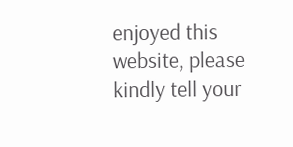enjoyed this website, please kindly tell your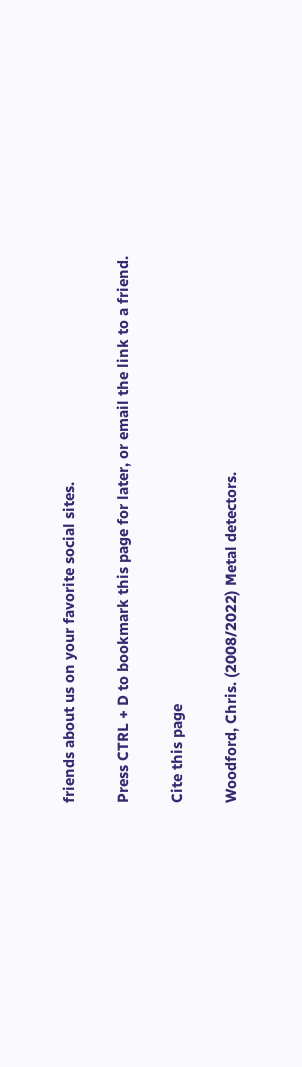friends about us on your favorite social sites.

Press CTRL + D to bookmark this page for later, or email the link to a friend.

Cite this page

Woodford, Chris. (2008/2022) Metal detectors.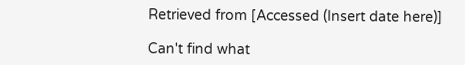Retrieved from [Accessed (Insert date here)]

Can't find what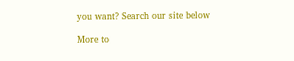you want? Search our site below

More to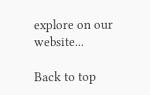explore on our website...

Back to top